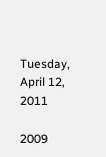Tuesday, April 12, 2011

2009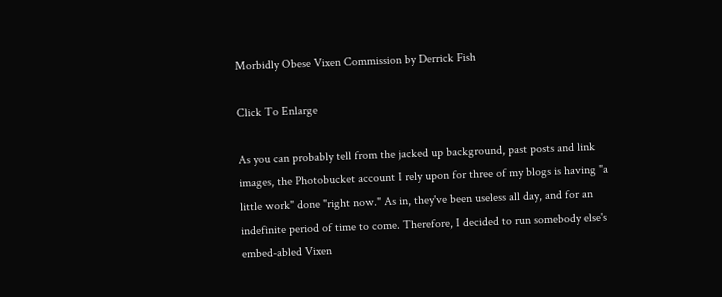Morbidly Obese Vixen Commission by Derrick Fish

Click To Enlarge

As you can probably tell from the jacked up background, past posts and link images, the Photobucket account I rely upon for three of my blogs is having "a little work" done "right now." As in, they've been useless all day, and for an indefinite period of time to come. Therefore, I decided to run somebody else's embed-abled Vixen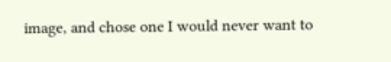image, and chose one I would never want to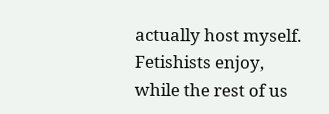actually host myself. Fetishists enjoy, while the rest of us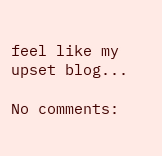feel like my upset blog...

No comments: